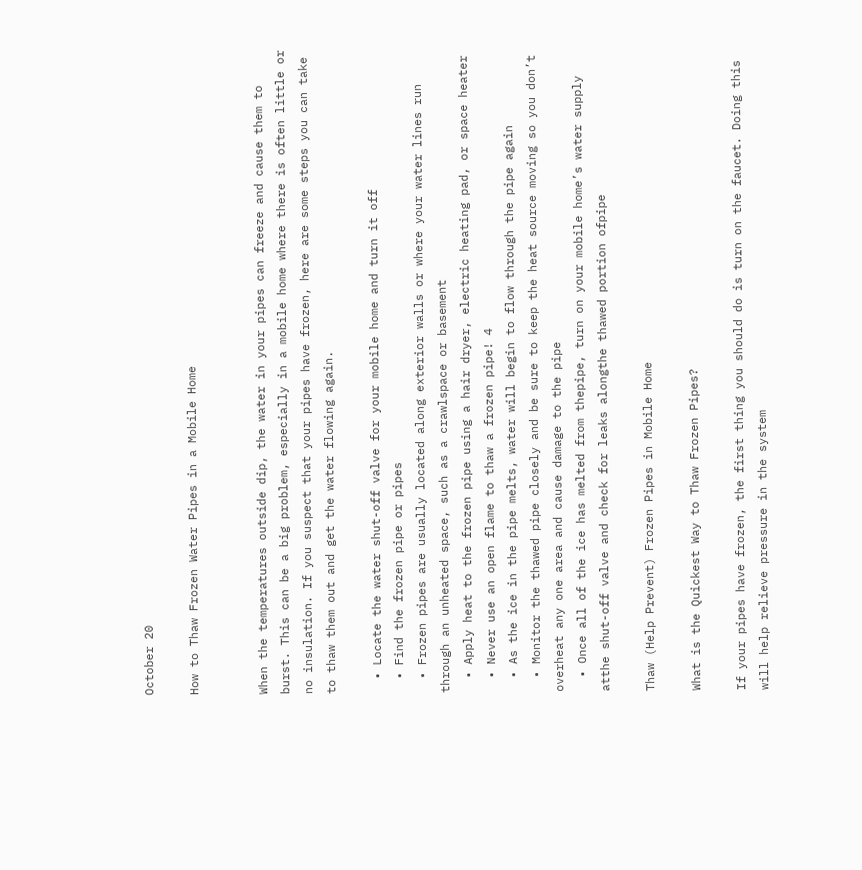October 20

How to Thaw Frozen Water Pipes in a Mobile Home


When the temperatures outside dip, the water in your pipes can freeze and cause them to burst. This can be a big problem, especially in a mobile home where there is often little or no insulation. If you suspect that your pipes have frozen, here are some steps you can take to thaw them out and get the water flowing again.

  • Locate the water shut-off valve for your mobile home and turn it off
  • Find the frozen pipe or pipes
  • Frozen pipes are usually located along exterior walls or where your water lines run through an unheated space, such as a crawlspace or basement
  • Apply heat to the frozen pipe using a hair dryer, electric heating pad, or space heater
  • Never use an open flame to thaw a frozen pipe! 4
  • As the ice in the pipe melts, water will begin to flow through the pipe again
  • Monitor the thawed pipe closely and be sure to keep the heat source moving so you don’t overheat any one area and cause damage to the pipe
  • Once all of the ice has melted from thepipe, turn on your mobile home’s water supply atthe shut-off valve and check for leaks alongthe thawed portion ofpipe

Thaw (Help Prevent) Frozen Pipes in Mobile Home

What is the Quickest Way to Thaw Frozen Pipes?

If your pipes have frozen, the first thing you should do is turn on the faucet. Doing this will help relieve pressure in the system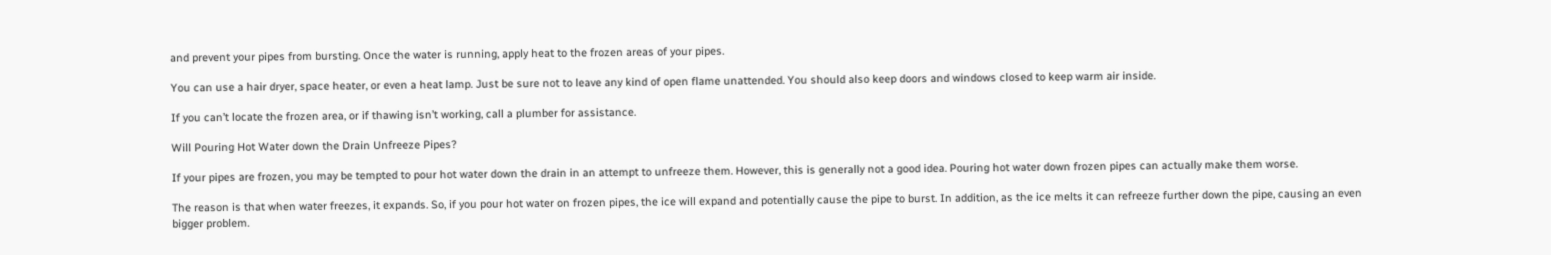and prevent your pipes from bursting. Once the water is running, apply heat to the frozen areas of your pipes.

You can use a hair dryer, space heater, or even a heat lamp. Just be sure not to leave any kind of open flame unattended. You should also keep doors and windows closed to keep warm air inside.

If you can’t locate the frozen area, or if thawing isn’t working, call a plumber for assistance.

Will Pouring Hot Water down the Drain Unfreeze Pipes?

If your pipes are frozen, you may be tempted to pour hot water down the drain in an attempt to unfreeze them. However, this is generally not a good idea. Pouring hot water down frozen pipes can actually make them worse.

The reason is that when water freezes, it expands. So, if you pour hot water on frozen pipes, the ice will expand and potentially cause the pipe to burst. In addition, as the ice melts it can refreeze further down the pipe, causing an even bigger problem.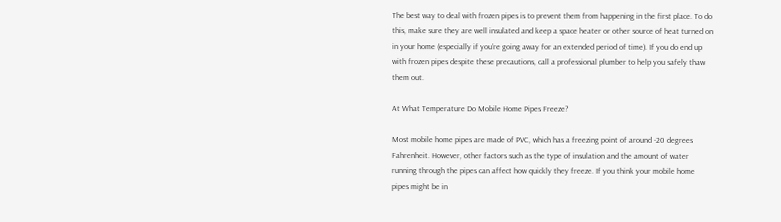The best way to deal with frozen pipes is to prevent them from happening in the first place. To do this, make sure they are well insulated and keep a space heater or other source of heat turned on in your home (especially if you’re going away for an extended period of time). If you do end up with frozen pipes despite these precautions, call a professional plumber to help you safely thaw them out.

At What Temperature Do Mobile Home Pipes Freeze?

Most mobile home pipes are made of PVC, which has a freezing point of around -20 degrees Fahrenheit. However, other factors such as the type of insulation and the amount of water running through the pipes can affect how quickly they freeze. If you think your mobile home pipes might be in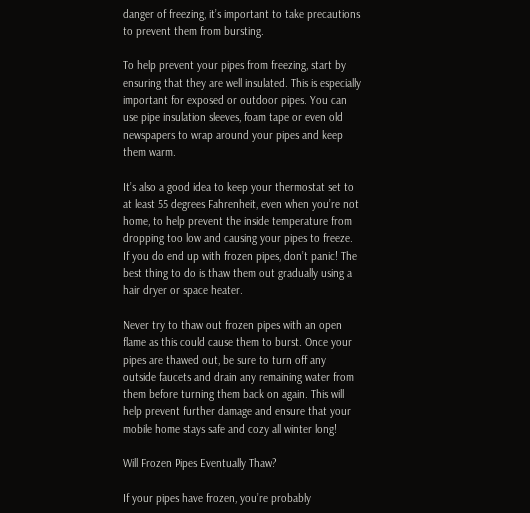danger of freezing, it’s important to take precautions to prevent them from bursting.

To help prevent your pipes from freezing, start by ensuring that they are well insulated. This is especially important for exposed or outdoor pipes. You can use pipe insulation sleeves, foam tape or even old newspapers to wrap around your pipes and keep them warm.

It’s also a good idea to keep your thermostat set to at least 55 degrees Fahrenheit, even when you’re not home, to help prevent the inside temperature from dropping too low and causing your pipes to freeze. If you do end up with frozen pipes, don’t panic! The best thing to do is thaw them out gradually using a hair dryer or space heater.

Never try to thaw out frozen pipes with an open flame as this could cause them to burst. Once your pipes are thawed out, be sure to turn off any outside faucets and drain any remaining water from them before turning them back on again. This will help prevent further damage and ensure that your mobile home stays safe and cozy all winter long!

Will Frozen Pipes Eventually Thaw?

If your pipes have frozen, you’re probably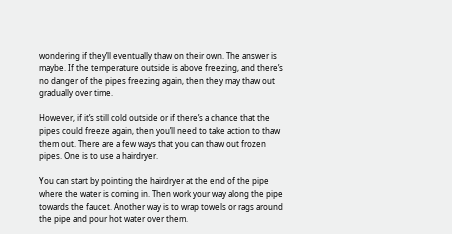wondering if they’ll eventually thaw on their own. The answer is maybe. If the temperature outside is above freezing, and there’s no danger of the pipes freezing again, then they may thaw out gradually over time.

However, if it’s still cold outside or if there’s a chance that the pipes could freeze again, then you’ll need to take action to thaw them out. There are a few ways that you can thaw out frozen pipes. One is to use a hairdryer.

You can start by pointing the hairdryer at the end of the pipe where the water is coming in. Then work your way along the pipe towards the faucet. Another way is to wrap towels or rags around the pipe and pour hot water over them.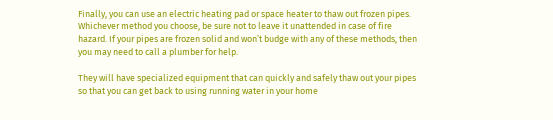Finally, you can use an electric heating pad or space heater to thaw out frozen pipes. Whichever method you choose, be sure not to leave it unattended in case of fire hazard. If your pipes are frozen solid and won’t budge with any of these methods, then you may need to call a plumber for help.

They will have specialized equipment that can quickly and safely thaw out your pipes so that you can get back to using running water in your home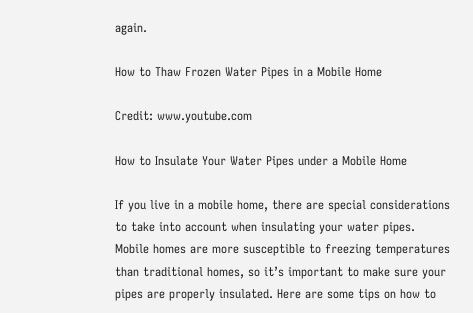again.

How to Thaw Frozen Water Pipes in a Mobile Home

Credit: www.youtube.com

How to Insulate Your Water Pipes under a Mobile Home

If you live in a mobile home, there are special considerations to take into account when insulating your water pipes. Mobile homes are more susceptible to freezing temperatures than traditional homes, so it’s important to make sure your pipes are properly insulated. Here are some tips on how to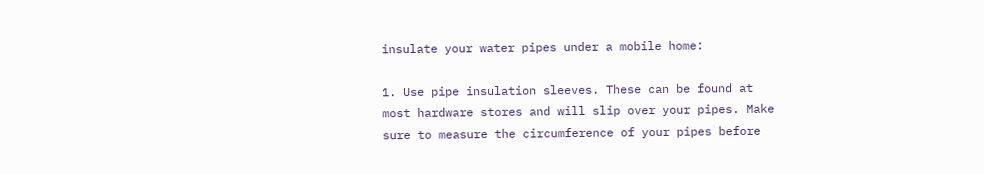insulate your water pipes under a mobile home:

1. Use pipe insulation sleeves. These can be found at most hardware stores and will slip over your pipes. Make sure to measure the circumference of your pipes before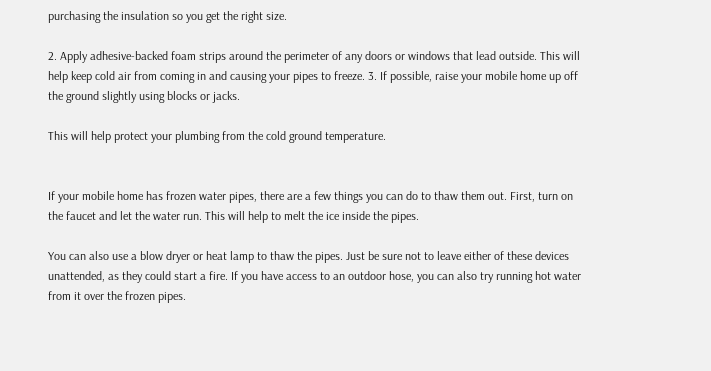purchasing the insulation so you get the right size.

2. Apply adhesive-backed foam strips around the perimeter of any doors or windows that lead outside. This will help keep cold air from coming in and causing your pipes to freeze. 3. If possible, raise your mobile home up off the ground slightly using blocks or jacks.

This will help protect your plumbing from the cold ground temperature.


If your mobile home has frozen water pipes, there are a few things you can do to thaw them out. First, turn on the faucet and let the water run. This will help to melt the ice inside the pipes.

You can also use a blow dryer or heat lamp to thaw the pipes. Just be sure not to leave either of these devices unattended, as they could start a fire. If you have access to an outdoor hose, you can also try running hot water from it over the frozen pipes.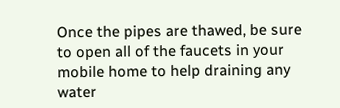Once the pipes are thawed, be sure to open all of the faucets in your mobile home to help draining any water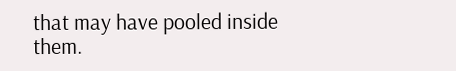that may have pooled inside them.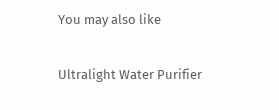You may also like

Ultralight Water Purifier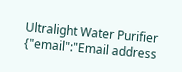Ultralight Water Purifier
{"email":"Email address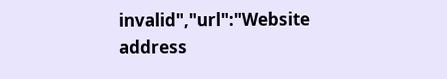invalid","url":"Website address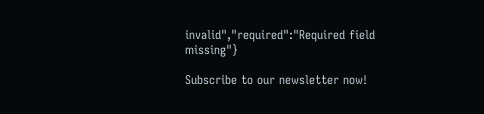invalid","required":"Required field missing"}

Subscribe to our newsletter now!